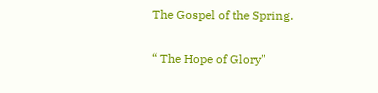The Gospel of the Spring.

“ The Hope of Glory"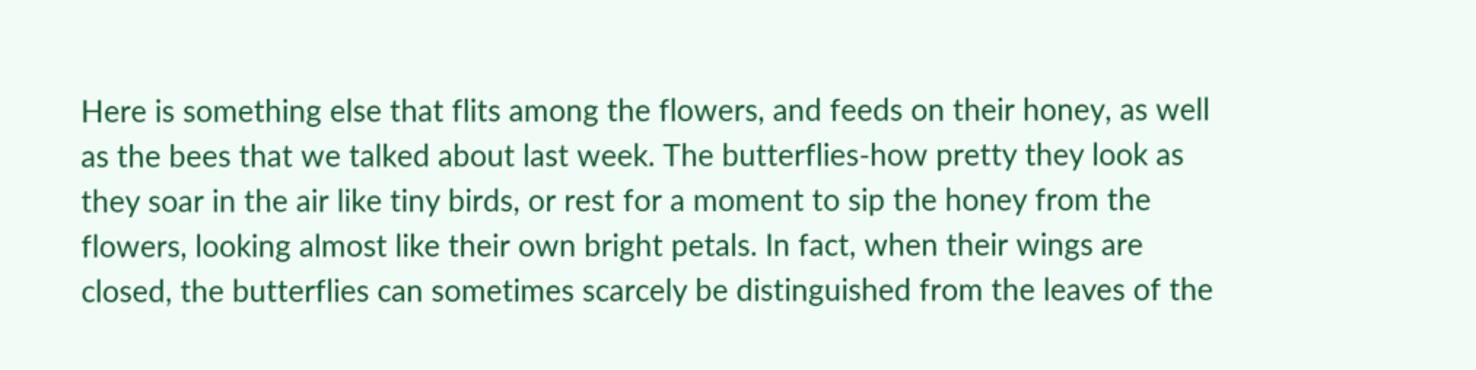Here is something else that flits among the flowers, and feeds on their honey, as well as the bees that we talked about last week. The butterflies-how pretty they look as they soar in the air like tiny birds, or rest for a moment to sip the honey from the flowers, looking almost like their own bright petals. In fact, when their wings are closed, the butterflies can sometimes scarcely be distinguished from the leaves of the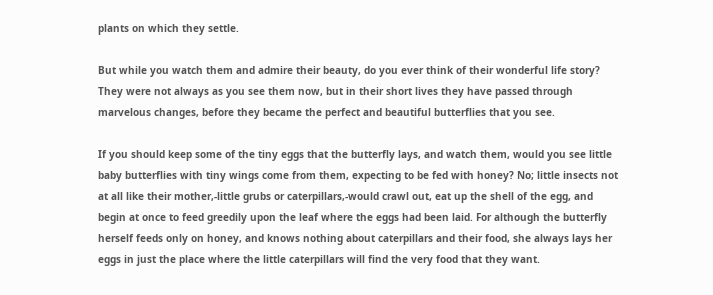plants on which they settle.

But while you watch them and admire their beauty, do you ever think of their wonderful life story? They were not always as you see them now, but in their short lives they have passed through marvelous changes, before they became the perfect and beautiful butterflies that you see.

If you should keep some of the tiny eggs that the butterfly lays, and watch them, would you see little baby butterflies with tiny wings come from them, expecting to be fed with honey? No; little insects not at all like their mother,-little grubs or caterpillars,-would crawl out, eat up the shell of the egg, and begin at once to feed greedily upon the leaf where the eggs had been laid. For although the butterfly herself feeds only on honey, and knows nothing about caterpillars and their food, she always lays her eggs in just the place where the little caterpillars will find the very food that they want.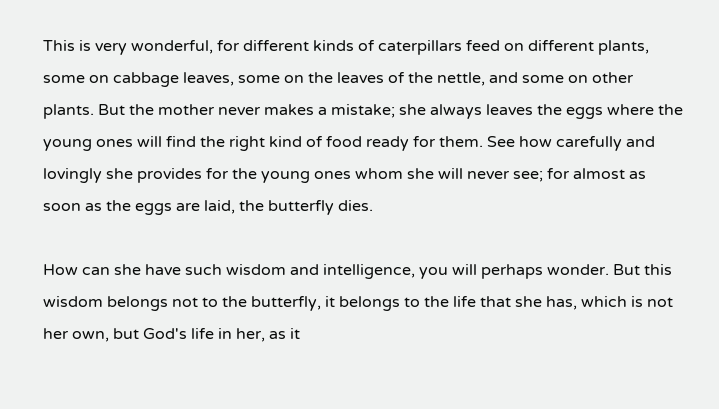This is very wonderful, for different kinds of caterpillars feed on different plants, some on cabbage leaves, some on the leaves of the nettle, and some on other plants. But the mother never makes a mistake; she always leaves the eggs where the young ones will find the right kind of food ready for them. See how carefully and lovingly she provides for the young ones whom she will never see; for almost as soon as the eggs are laid, the butterfly dies.

How can she have such wisdom and intelligence, you will perhaps wonder. But this wisdom belongs not to the butterfly, it belongs to the life that she has, which is not her own, but God's life in her, as it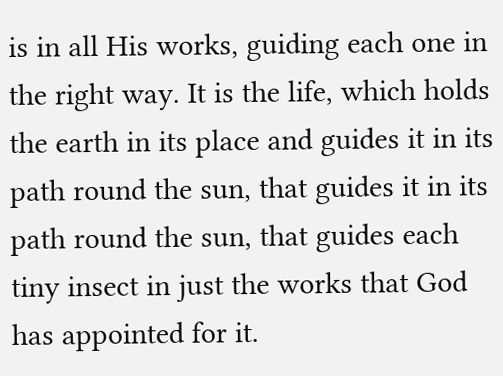is in all His works, guiding each one in the right way. It is the life, which holds the earth in its place and guides it in its path round the sun, that guides it in its path round the sun, that guides each tiny insect in just the works that God has appointed for it.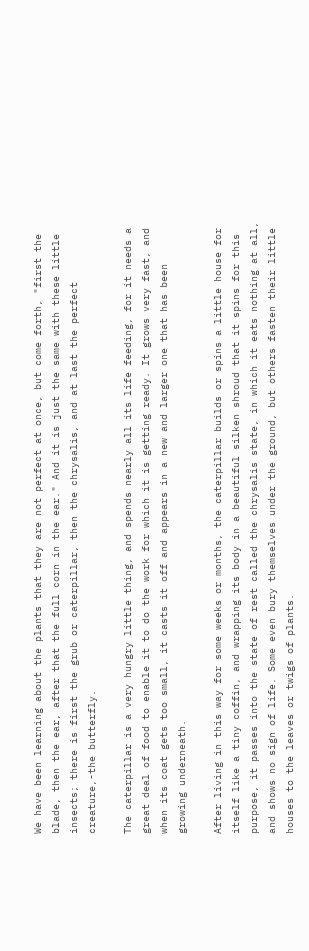We have been learning about the plants that they are not perfect at once, but come forth, "first the blade, then the ear, after that the full corn in the ear." And it is just the same with these little insects; there is first the grub or caterpillar, then the chrysalis, and at last the perfect creature,-the butterfly.

The caterpillar is a very hungry little thing, and spends nearly all its life feeding, for it needs a great deal of food to enable it to do the work for which it is getting ready. It grows very fast, and when its coat gets too small, it casts it off and appears in a new and larger one that has been growing underneath.

After living in this way for some weeks or months, the caterpillar builds or spins a little house for itself like a tiny coffin, and wrapping its body in a beautiful silken shroud that it spins for this purpose, it passes into the state of rest called the chrysalis state, in which it eats nothing at all, and shows no sign of life. Some even bury themselves under the ground, but others fasten their little houses to the leaves or twigs of plants.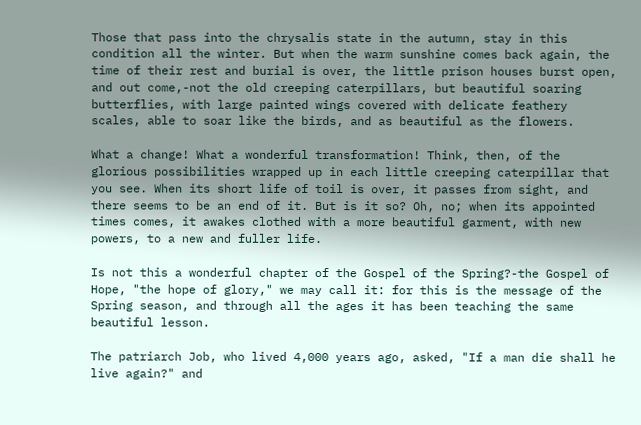Those that pass into the chrysalis state in the autumn, stay in this condition all the winter. But when the warm sunshine comes back again, the time of their rest and burial is over, the little prison houses burst open, and out come,-not the old creeping caterpillars, but beautiful soaring butterflies, with large painted wings covered with delicate feathery scales, able to soar like the birds, and as beautiful as the flowers.

What a change! What a wonderful transformation! Think, then, of the glorious possibilities wrapped up in each little creeping caterpillar that you see. When its short life of toil is over, it passes from sight, and there seems to be an end of it. But is it so? Oh, no; when its appointed times comes, it awakes clothed with a more beautiful garment, with new powers, to a new and fuller life.

Is not this a wonderful chapter of the Gospel of the Spring?-the Gospel of Hope, "the hope of glory," we may call it: for this is the message of the Spring season, and through all the ages it has been teaching the same beautiful lesson.

The patriarch Job, who lived 4,000 years ago, asked, "If a man die shall he live again?" and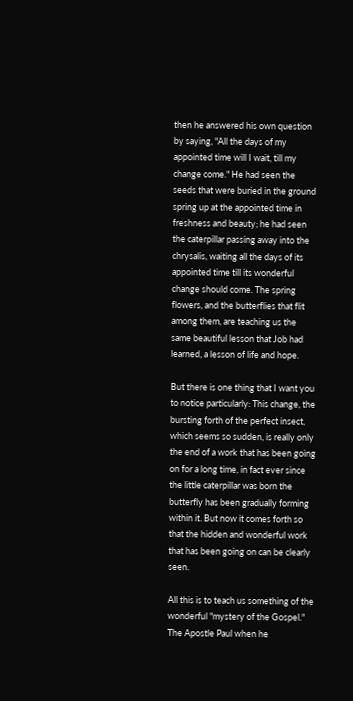then he answered his own question by saying, "All the days of my appointed time will I wait, till my change come." He had seen the seeds that were buried in the ground spring up at the appointed time in freshness and beauty; he had seen the caterpillar passing away into the chrysalis, waiting all the days of its appointed time till its wonderful change should come. The spring flowers, and the butterflies that flit among them, are teaching us the same beautiful lesson that Job had learned, a lesson of life and hope.

But there is one thing that I want you to notice particularly: This change, the bursting forth of the perfect insect, which seems so sudden, is really only the end of a work that has been going on for a long time, in fact ever since the little caterpillar was born the butterfly has been gradually forming within it. But now it comes forth so that the hidden and wonderful work that has been going on can be clearly seen.

All this is to teach us something of the wonderful "mystery of the Gospel." The Apostle Paul when he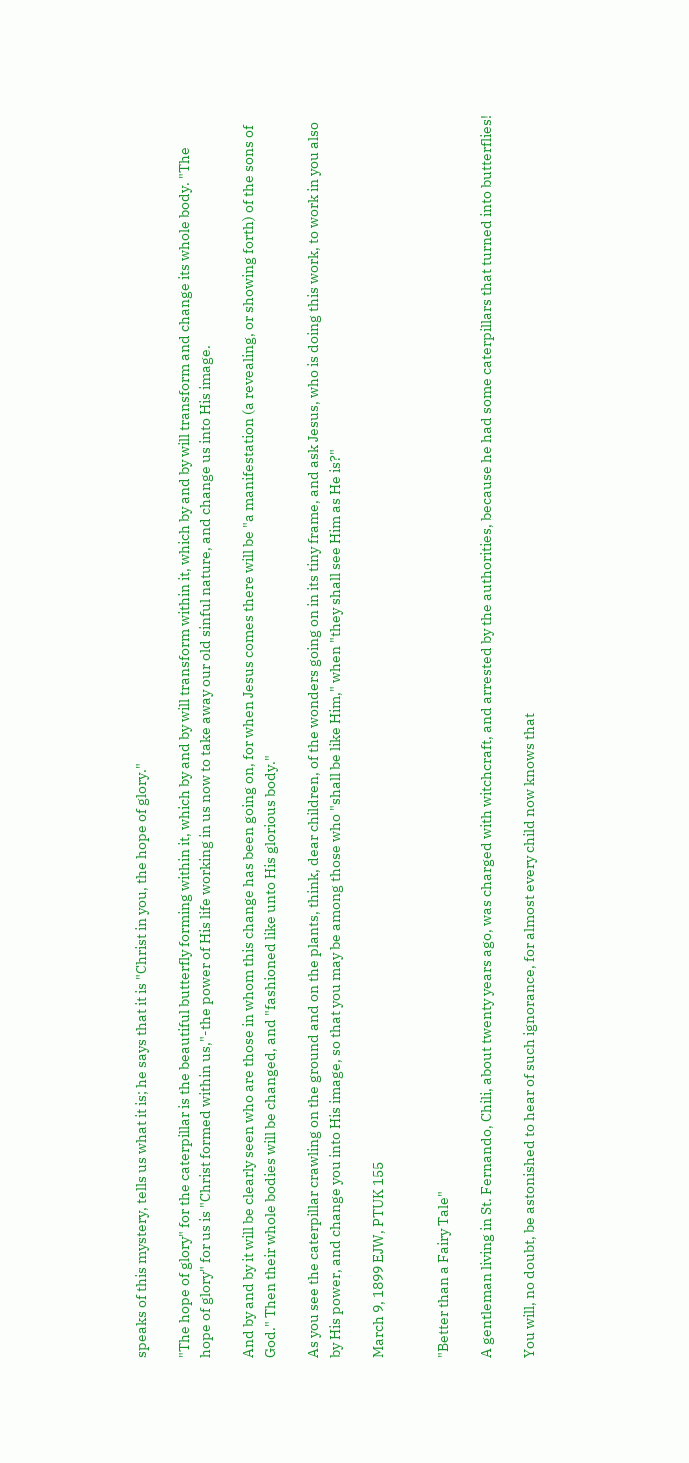speaks of this mystery, tells us what it is; he says that it is "Christ in you, the hope of glory."

"The hope of glory" for the caterpillar is the beautiful butterfly forming within it, which by and by will transform within it, which by and by will transform and change its whole body. "The hope of glory" for us is "Christ formed within us,"-the power of His life working in us now to take away our old sinful nature, and change us into His image.

And by and by it will be clearly seen who are those in whom this change has been going on, for when Jesus comes there will be "a manifestation (a revealing, or showing forth) of the sons of God." Then their whole bodies will be changed, and "fashioned like unto His glorious body."

As you see the caterpillar crawling on the ground and on the plants, think, dear children, of the wonders going on in its tiny frame, and ask Jesus, who is doing this work, to work in you also by His power, and change you into His image, so that you may be among those who "shall be like Him," when "they shall see Him as He is?"

March 9, 1899 EJW, PTUK 155


"Better than a Fairy Tale"

A gentleman living in St. Fernando, Chili, about twenty years ago, was charged with witchcraft, and arrested by the authorities, because he had some caterpillars that turned into butterflies!

You will, no doubt, be astonished to hear of such ignorance, for almost every child now knows that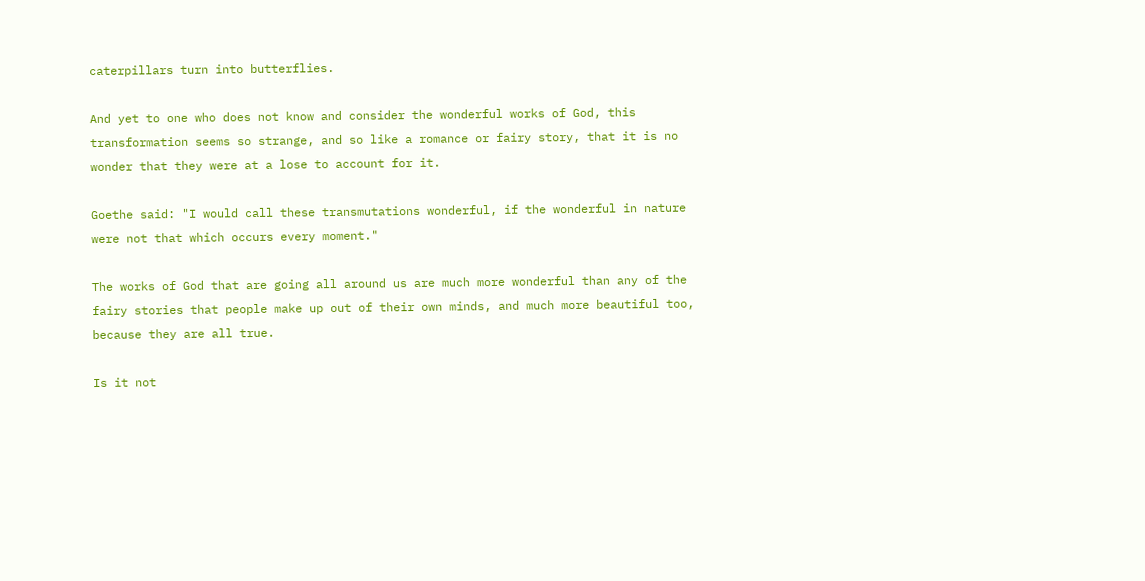caterpillars turn into butterflies.

And yet to one who does not know and consider the wonderful works of God, this transformation seems so strange, and so like a romance or fairy story, that it is no wonder that they were at a lose to account for it.

Goethe said: "I would call these transmutations wonderful, if the wonderful in nature were not that which occurs every moment."

The works of God that are going all around us are much more wonderful than any of the fairy stories that people make up out of their own minds, and much more beautiful too, because they are all true.

Is it not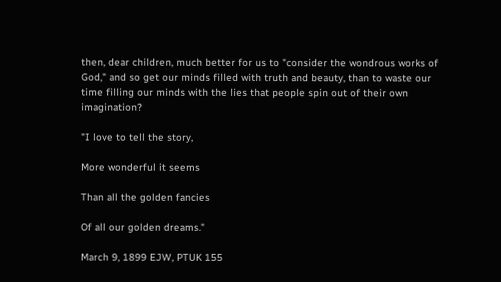then, dear children, much better for us to "consider the wondrous works of God," and so get our minds filled with truth and beauty, than to waste our time filling our minds with the lies that people spin out of their own imagination?

"I love to tell the story,

More wonderful it seems

Than all the golden fancies

Of all our golden dreams."

March 9, 1899 EJW, PTUK 155